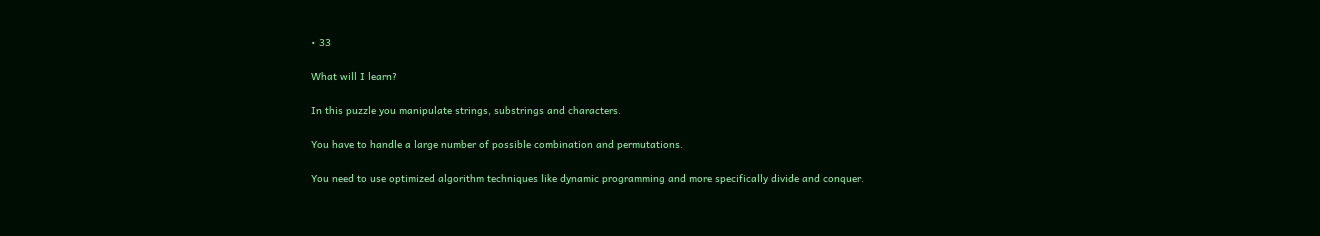• 33

What will I learn?

In this puzzle you manipulate strings, substrings and characters.

You have to handle a large number of possible combination and permutations.

You need to use optimized algorithm techniques like dynamic programming and more specifically divide and conquer.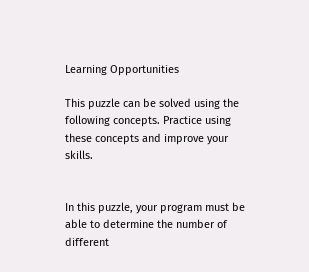Learning Opportunities

This puzzle can be solved using the following concepts. Practice using these concepts and improve your skills.


In this puzzle, your program must be able to determine the number of different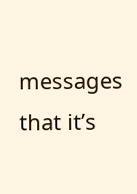messages that it’s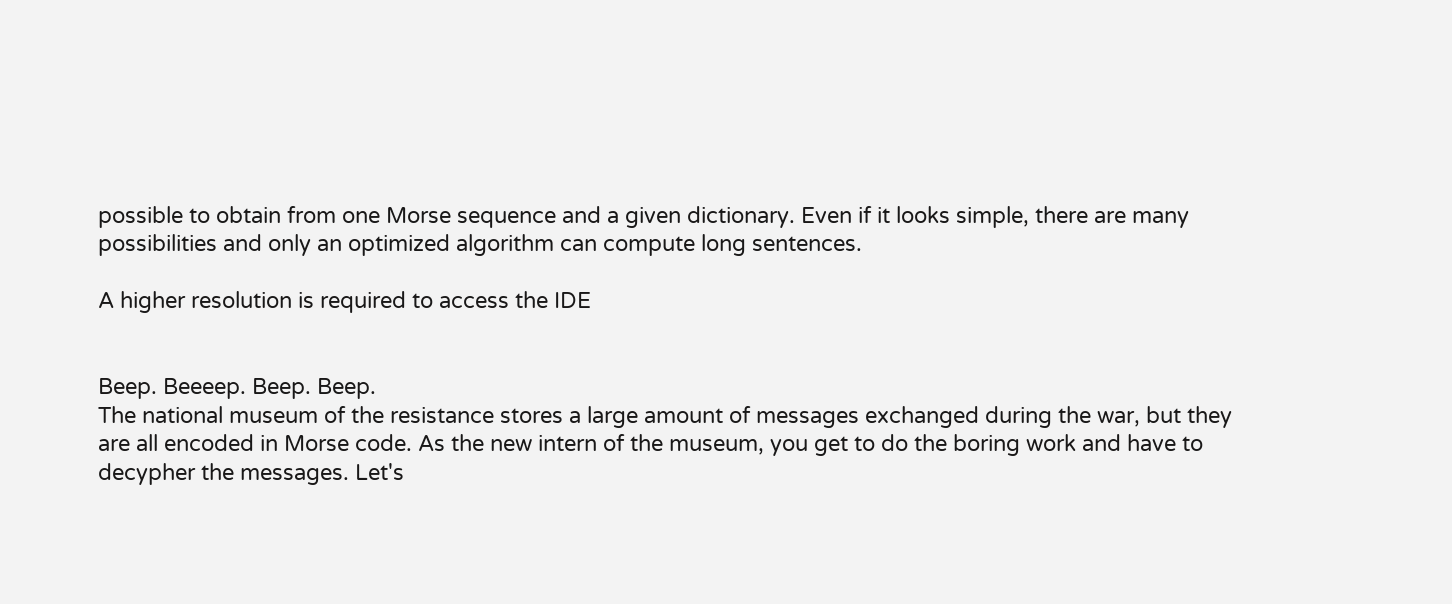possible to obtain from one Morse sequence and a given dictionary. Even if it looks simple, there are many possibilities and only an optimized algorithm can compute long sentences.

A higher resolution is required to access the IDE


Beep. Beeeep. Beep. Beep.
The national museum of the resistance stores a large amount of messages exchanged during the war, but they are all encoded in Morse code. As the new intern of the museum, you get to do the boring work and have to decypher the messages. Let's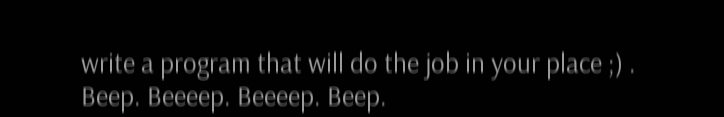write a program that will do the job in your place ;) .
Beep. Beeeep. Beeeep. Beep.